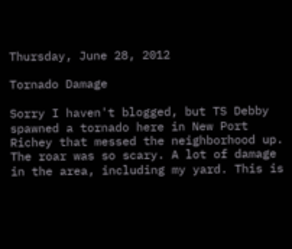Thursday, June 28, 2012

Tornado Damage

Sorry I haven't blogged, but TS Debby spawned a tornado here in New Port Richey that messed the neighborhood up. The roar was so scary. A lot of damage in the area, including my yard. This is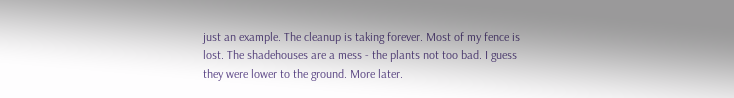just an example. The cleanup is taking forever. Most of my fence is lost. The shadehouses are a mess - the plants not too bad. I guess they were lower to the ground. More later.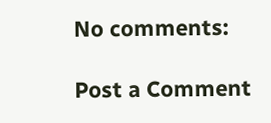No comments:

Post a Comment